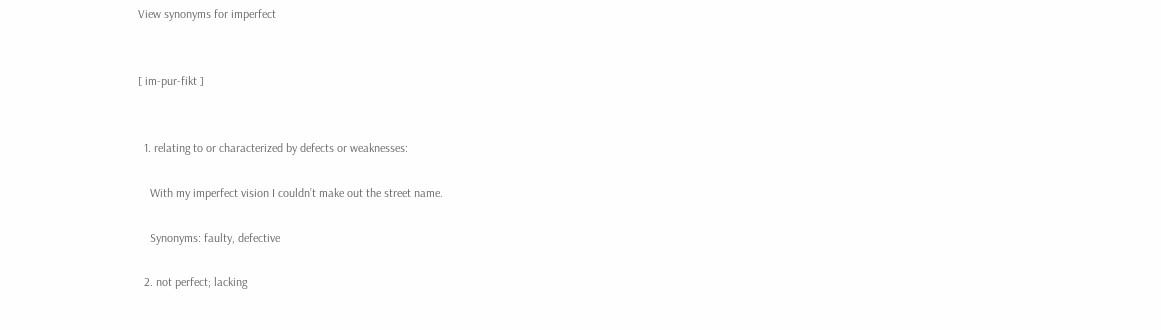View synonyms for imperfect


[ im-pur-fikt ]


  1. relating to or characterized by defects or weaknesses:

    With my imperfect vision I couldn’t make out the street name.

    Synonyms: faulty, defective

  2. not perfect; lacking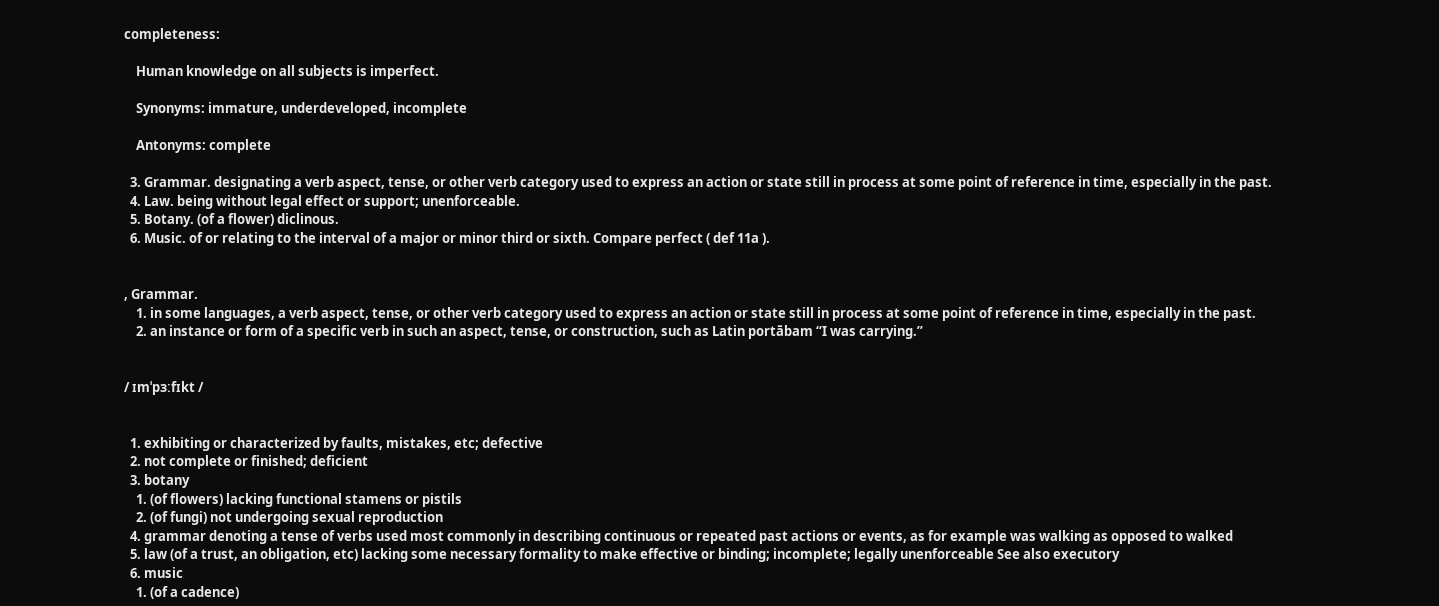completeness:

    Human knowledge on all subjects is imperfect.

    Synonyms: immature, underdeveloped, incomplete

    Antonyms: complete

  3. Grammar. designating a verb aspect, tense, or other verb category used to express an action or state still in process at some point of reference in time, especially in the past.
  4. Law. being without legal effect or support; unenforceable.
  5. Botany. (of a flower) diclinous.
  6. Music. of or relating to the interval of a major or minor third or sixth. Compare perfect ( def 11a ).


, Grammar.
    1. in some languages, a verb aspect, tense, or other verb category used to express an action or state still in process at some point of reference in time, especially in the past.
    2. an instance or form of a specific verb in such an aspect, tense, or construction, such as Latin portābam “I was carrying.”


/ ɪmˈpɜːfɪkt /


  1. exhibiting or characterized by faults, mistakes, etc; defective
  2. not complete or finished; deficient
  3. botany
    1. (of flowers) lacking functional stamens or pistils
    2. (of fungi) not undergoing sexual reproduction
  4. grammar denoting a tense of verbs used most commonly in describing continuous or repeated past actions or events, as for example was walking as opposed to walked
  5. law (of a trust, an obligation, etc) lacking some necessary formality to make effective or binding; incomplete; legally unenforceable See also executory
  6. music
    1. (of a cadence)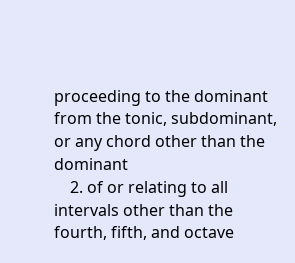proceeding to the dominant from the tonic, subdominant, or any chord other than the dominant
    2. of or relating to all intervals other than the fourth, fifth, and octave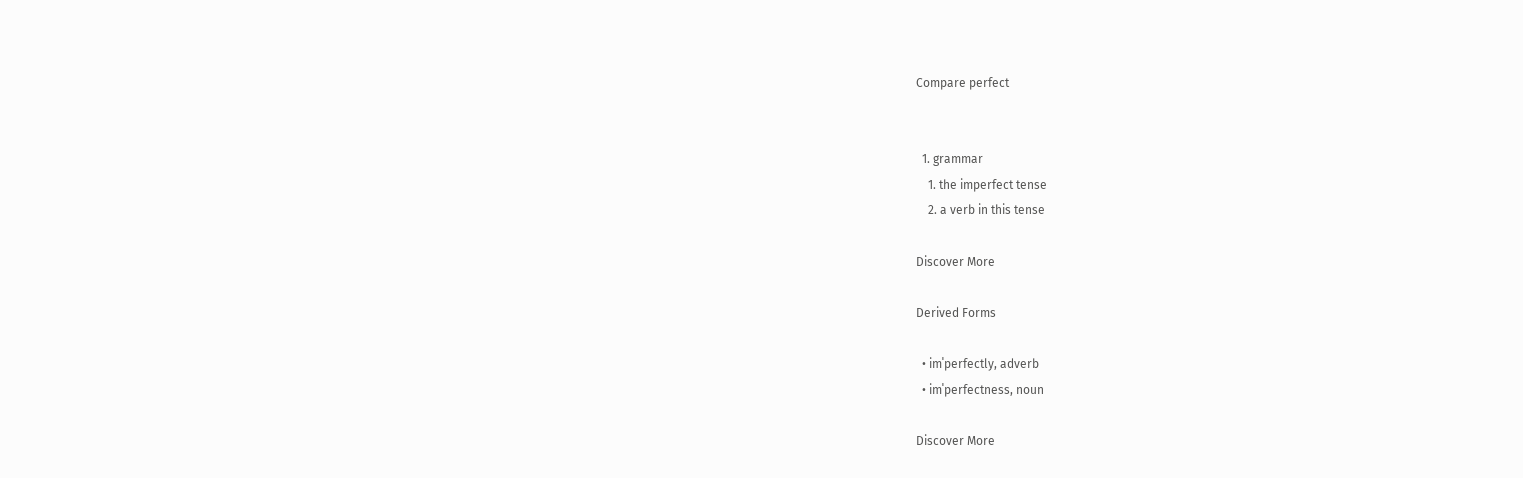Compare perfect


  1. grammar
    1. the imperfect tense
    2. a verb in this tense

Discover More

Derived Forms

  • imˈperfectly, adverb
  • imˈperfectness, noun

Discover More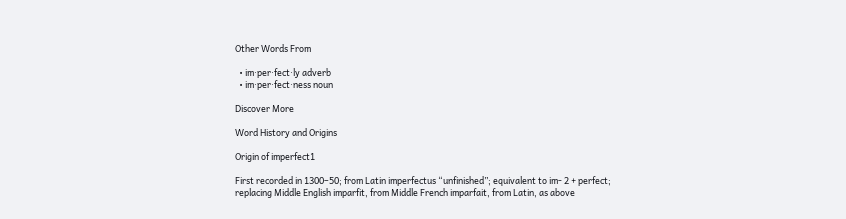Other Words From

  • im·per·fect·ly adverb
  • im·per·fect·ness noun

Discover More

Word History and Origins

Origin of imperfect1

First recorded in 1300–50; from Latin imperfectus “unfinished”; equivalent to im- 2 + perfect; replacing Middle English imparfit, from Middle French imparfait, from Latin, as above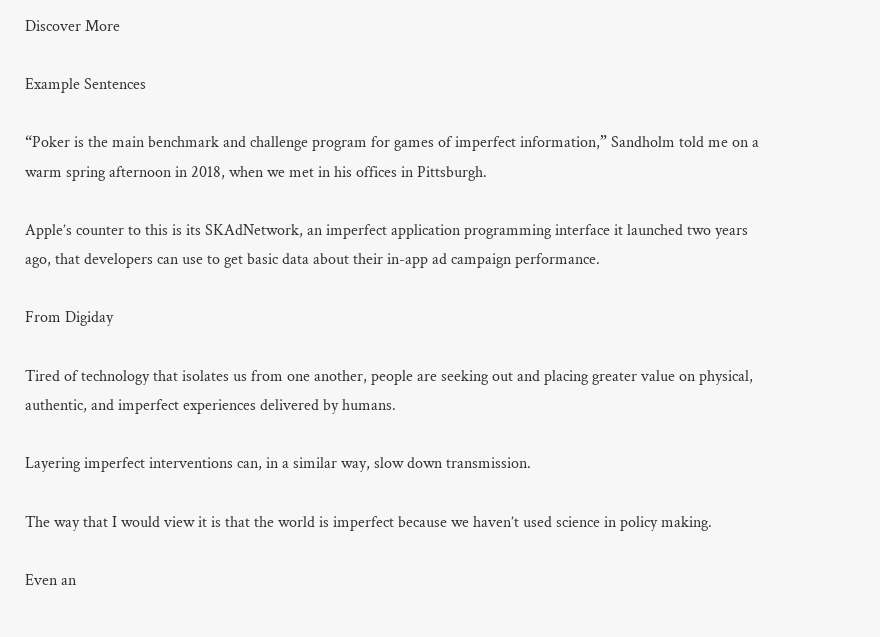Discover More

Example Sentences

“Poker is the main benchmark and challenge program for games of imperfect information,” Sandholm told me on a warm spring afternoon in 2018, when we met in his offices in Pittsburgh.

Apple’s counter to this is its SKAdNetwork, an imperfect application programming interface it launched two years ago, that developers can use to get basic data about their in-app ad campaign performance.

From Digiday

Tired of technology that isolates us from one another, people are seeking out and placing greater value on physical, authentic, and imperfect experiences delivered by humans.

Layering imperfect interventions can, in a similar way, slow down transmission.

The way that I would view it is that the world is imperfect because we haven’t used science in policy making.

Even an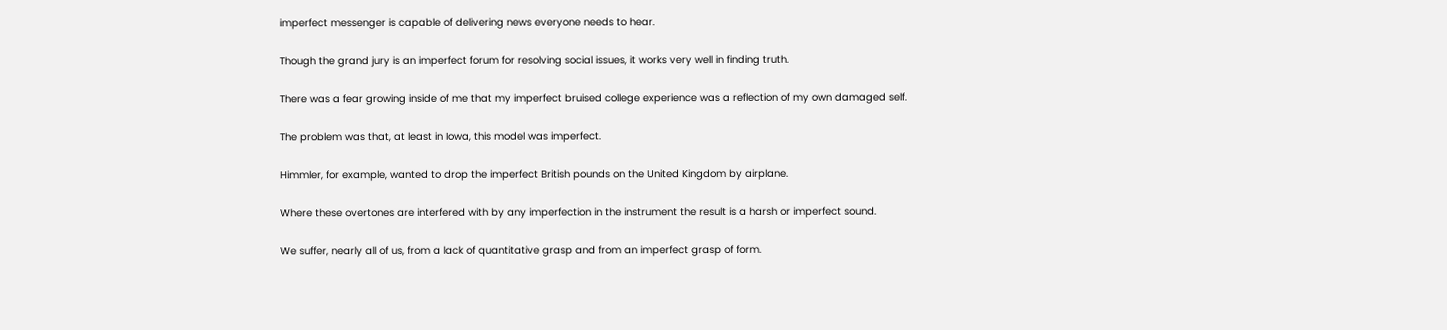imperfect messenger is capable of delivering news everyone needs to hear.

Though the grand jury is an imperfect forum for resolving social issues, it works very well in finding truth.

There was a fear growing inside of me that my imperfect bruised college experience was a reflection of my own damaged self.

The problem was that, at least in Iowa, this model was imperfect.

Himmler, for example, wanted to drop the imperfect British pounds on the United Kingdom by airplane.

Where these overtones are interfered with by any imperfection in the instrument the result is a harsh or imperfect sound.

We suffer, nearly all of us, from a lack of quantitative grasp and from an imperfect grasp of form.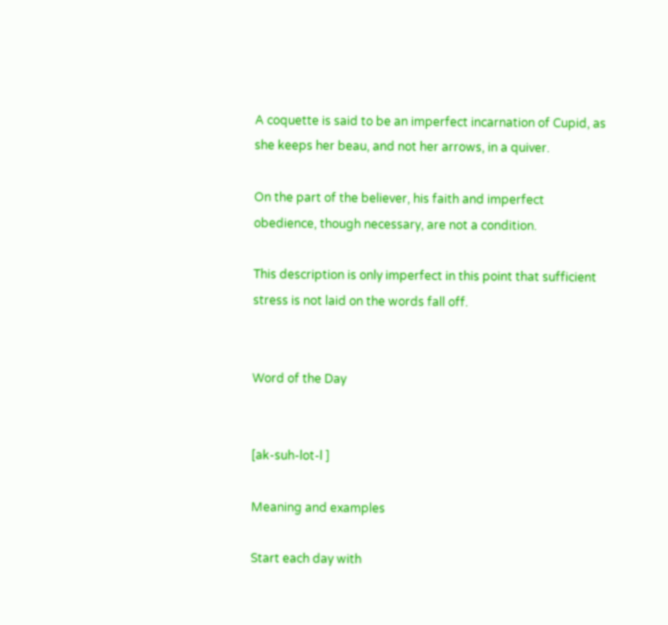A coquette is said to be an imperfect incarnation of Cupid, as she keeps her beau, and not her arrows, in a quiver.

On the part of the believer, his faith and imperfect obedience, though necessary, are not a condition.

This description is only imperfect in this point that sufficient stress is not laid on the words fall off.


Word of the Day


[ak-suh-lot-l ]

Meaning and examples

Start each day with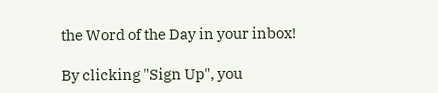the Word of the Day in your inbox!

By clicking "Sign Up", you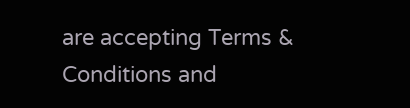are accepting Terms & Conditions and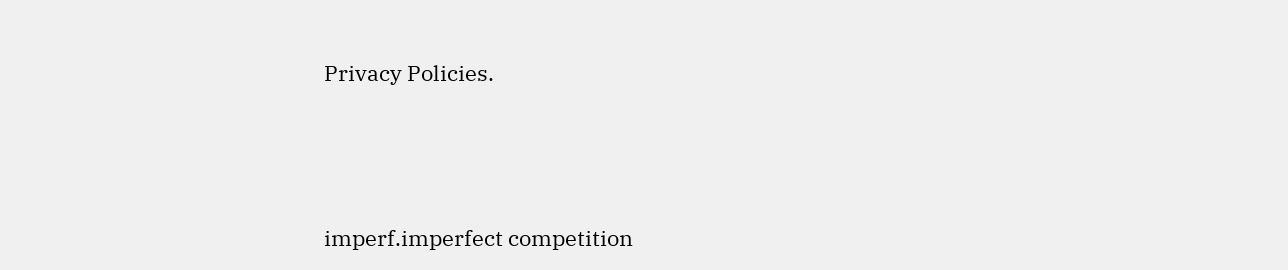Privacy Policies.




imperf.imperfect competition